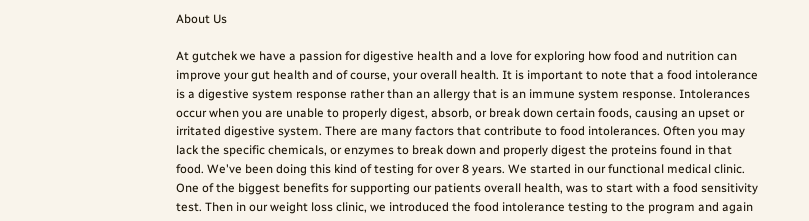About Us

At gutchek we have a passion for digestive health and a love for exploring how food and nutrition can improve your gut health and of course, your overall health. It is important to note that a food intolerance is a digestive system response rather than an allergy that is an immune system response. Intolerances occur when you are unable to properly digest, absorb, or break down certain foods, causing an upset or irritated digestive system. There are many factors that contribute to food intolerances. Often you may lack the specific chemicals, or enzymes to break down and properly digest the proteins found in that food. We've been doing this kind of testing for over 8 years. We started in our functional medical clinic. One of the biggest benefits for supporting our patients overall health, was to start with a food sensitivity test. Then in our weight loss clinic, we introduced the food intolerance testing to the program and again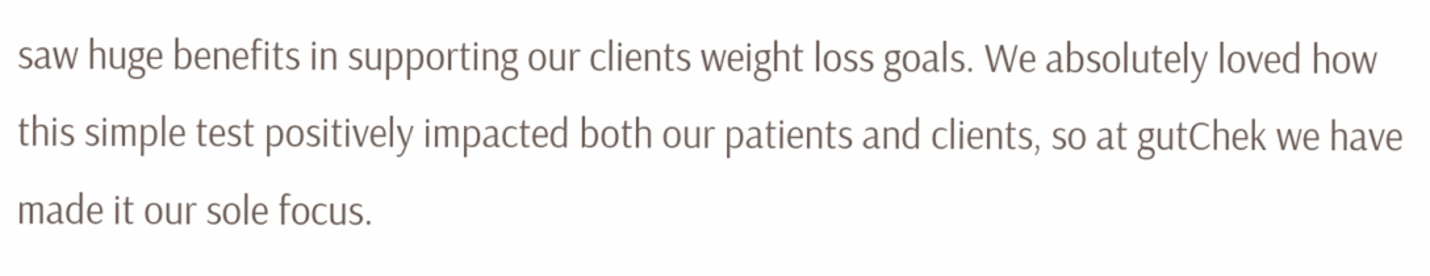saw huge benefits in supporting our clients weight loss goals. We absolutely loved how this simple test positively impacted both our patients and clients, so at gutChek we have made it our sole focus.